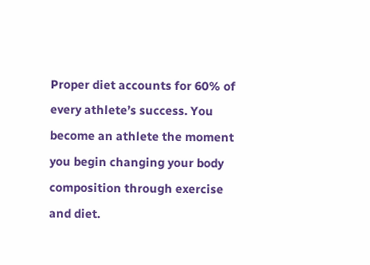Proper diet accounts for 60% of every athlete’s success. You become an athlete the moment you begin changing your body composition through exercise and diet.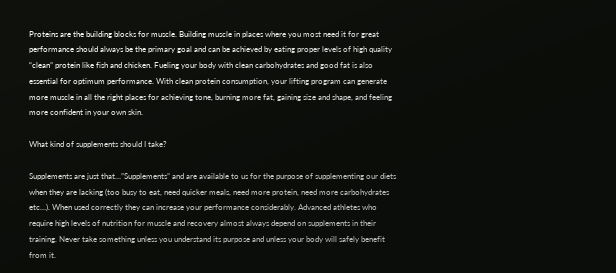Proteins are the building blocks for muscle. Building muscle in places where you most need it for great performance should always be the primary goal and can be achieved by eating proper levels of high quality “clean” protein like fish and chicken. Fueling your body with clean carbohydrates and good fat is also essential for optimum performance. With clean protein consumption, your lifting program can generate more muscle in all the right places for achieving tone, burning more fat, gaining size and shape, and feeling more confident in your own skin.

What kind of supplements should I take?

Supplements are just that…”Supplements” and are available to us for the purpose of supplementing our diets when they are lacking (too busy to eat, need quicker meals, need more protein, need more carbohydrates etc…). When used correctly they can increase your performance considerably. Advanced athletes who require high levels of nutrition for muscle and recovery almost always depend on supplements in their training. Never take something unless you understand its purpose and unless your body will safely benefit from it.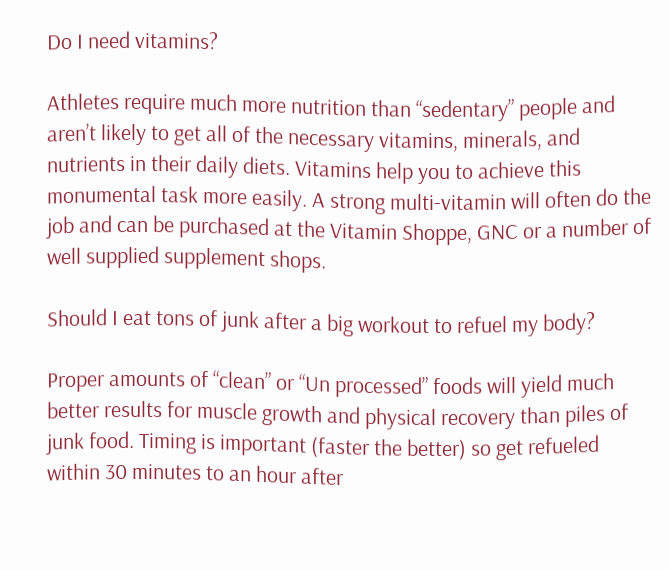Do I need vitamins?

Athletes require much more nutrition than “sedentary” people and aren’t likely to get all of the necessary vitamins, minerals, and nutrients in their daily diets. Vitamins help you to achieve this monumental task more easily. A strong multi-vitamin will often do the job and can be purchased at the Vitamin Shoppe, GNC or a number of well supplied supplement shops.

Should I eat tons of junk after a big workout to refuel my body?

Proper amounts of “clean” or “Un processed” foods will yield much better results for muscle growth and physical recovery than piles of junk food. Timing is important (faster the better) so get refueled within 30 minutes to an hour after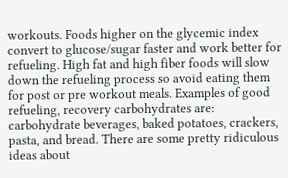workouts. Foods higher on the glycemic index convert to glucose/sugar faster and work better for refueling. High fat and high fiber foods will slow down the refueling process so avoid eating them for post or pre workout meals. Examples of good refueling, recovery carbohydrates are: carbohydrate beverages, baked potatoes, crackers, pasta, and bread. There are some pretty ridiculous ideas about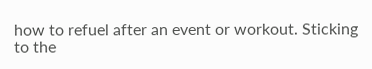how to refuel after an event or workout. Sticking to the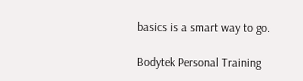basics is a smart way to go.

Bodytek Personal Training